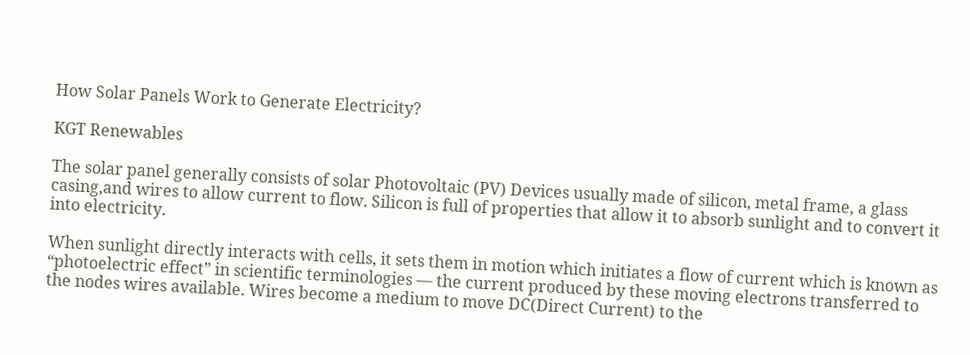How Solar Panels Work to Generate Electricity?

KGT Renewables

The solar panel generally consists of solar Photovoltaic (PV) Devices usually made of silicon, metal frame, a glass casing,and wires to allow current to flow. Silicon is full of properties that allow it to absorb sunlight and to convert it into electricity.

When sunlight directly interacts with cells, it sets them in motion which initiates a flow of current which is known as “photoelectric effect” in scientific terminologies — the current produced by these moving electrons transferred to the nodes wires available. Wires become a medium to move DC(Direct Current) to the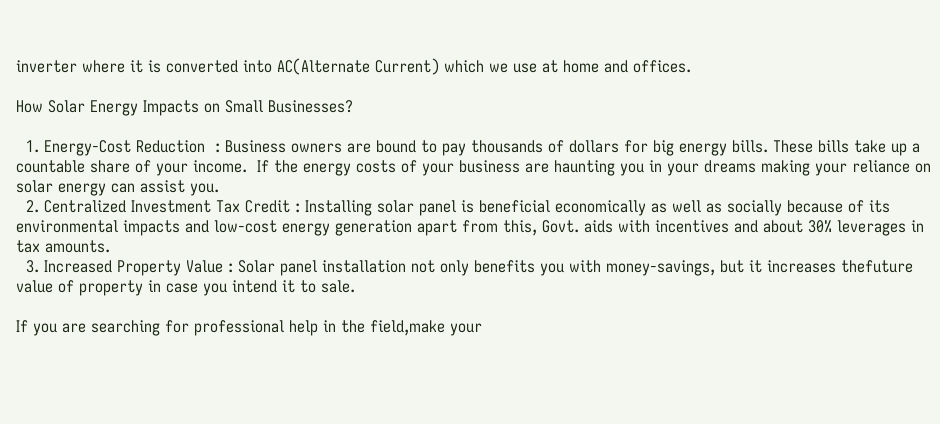inverter where it is converted into AC(Alternate Current) which we use at home and offices.

How Solar Energy Impacts on Small Businesses?

  1. Energy-Cost Reduction  : Business owners are bound to pay thousands of dollars for big energy bills. These bills take up a countable share of your income.  If the energy costs of your business are haunting you in your dreams making your reliance on solar energy can assist you.
  2. Centralized Investment Tax Credit : Installing solar panel is beneficial economically as well as socially because of its environmental impacts and low-cost energy generation apart from this, Govt. aids with incentives and about 30% leverages in tax amounts.
  3. Increased Property Value : Solar panel installation not only benefits you with money-savings, but it increases thefuture value of property in case you intend it to sale.

If you are searching for professional help in the field,make your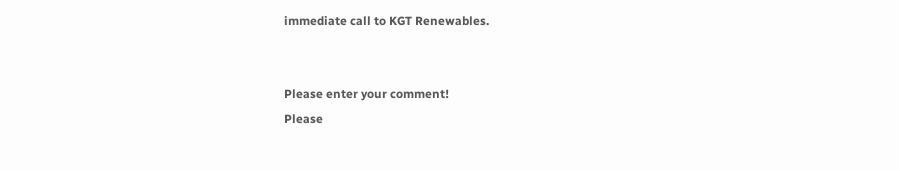immediate call to KGT Renewables.


Please enter your comment!
Please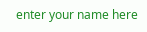enter your name here